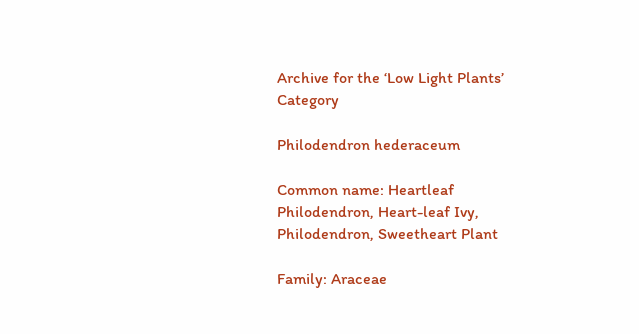Archive for the ‘Low Light Plants’ Category

Philodendron hederaceum

Common name: Heartleaf Philodendron, Heart-leaf Ivy, Philodendron, Sweetheart Plant

Family: Araceae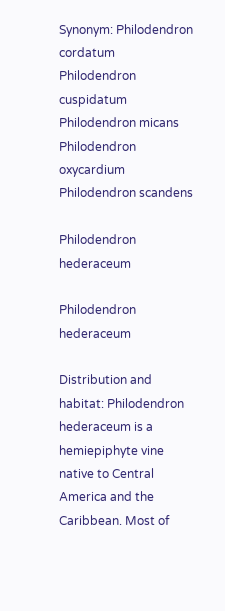Synonym: Philodendron cordatum
Philodendron cuspidatum
Philodendron micans
Philodendron oxycardium
Philodendron scandens

Philodendron hederaceum

Philodendron hederaceum

Distribution and habitat: Philodendron hederaceum is a hemiepiphyte vine native to Central America and the Caribbean. Most of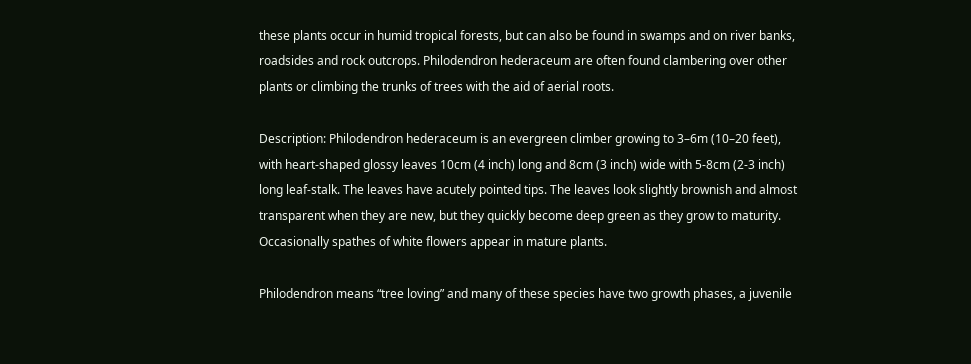these plants occur in humid tropical forests, but can also be found in swamps and on river banks, roadsides and rock outcrops. Philodendron hederaceum are often found clambering over other plants or climbing the trunks of trees with the aid of aerial roots.

Description: Philodendron hederaceum is an evergreen climber growing to 3–6m (10–20 feet), with heart-shaped glossy leaves 10cm (4 inch) long and 8cm (3 inch) wide with 5-8cm (2-3 inch) long leaf-stalk. The leaves have acutely pointed tips. The leaves look slightly brownish and almost transparent when they are new, but they quickly become deep green as they grow to maturity. Occasionally spathes of white flowers appear in mature plants.

Philodendron means “tree loving” and many of these species have two growth phases, a juvenile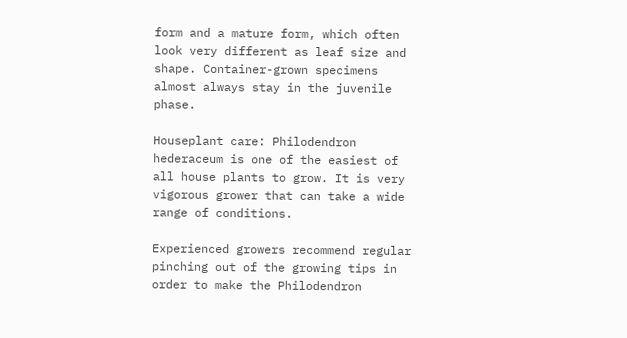form and a mature form, which often look very different as leaf size and shape. Container-grown specimens almost always stay in the juvenile phase.

Houseplant care: Philodendron hederaceum is one of the easiest of all house plants to grow. It is very vigorous grower that can take a wide range of conditions.

Experienced growers recommend regular pinching out of the growing tips in order to make the Philodendron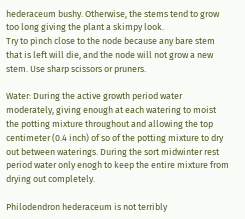hederaceum bushy. Otherwise, the stems tend to grow too long giving the plant a skimpy look.
Try to pinch close to the node because any bare stem that is left will die, and the node will not grow a new stem. Use sharp scissors or pruners.

Water: During the active growth period water moderately, giving enough at each watering to moist the potting mixture throughout and allowing the top centimeter (0.4 inch) of so of the potting mixture to dry out between waterings. During the sort midwinter rest period water only enogh to keep the entire mixture from drying out completely.

Philodendron hederaceum is not terribly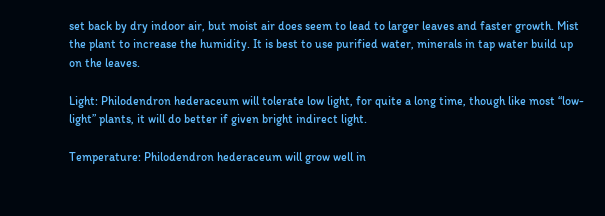set back by dry indoor air, but moist air does seem to lead to larger leaves and faster growth. Mist the plant to increase the humidity. It is best to use purified water, minerals in tap water build up on the leaves.

Light: Philodendron hederaceum will tolerate low light, for quite a long time, though like most “low-light” plants, it will do better if given bright indirect light.

Temperature: Philodendron hederaceum will grow well in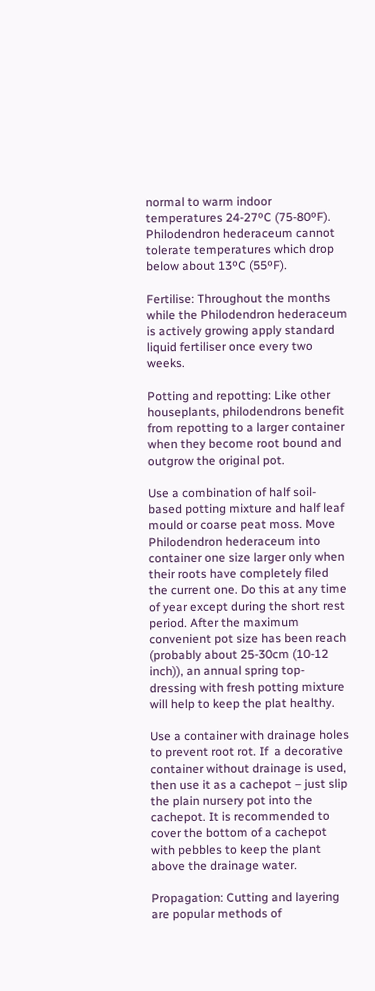normal to warm indoor temperatures 24-27ºC (75-80ºF).  Philodendron hederaceum cannot tolerate temperatures which drop below about 13ºC (55ºF).

Fertilise: Throughout the months while the Philodendron hederaceum is actively growing apply standard liquid fertiliser once every two weeks.

Potting and repotting: Like other houseplants, philodendrons benefit from repotting to a larger container when they become root bound and outgrow the original pot.

Use a combination of half soil-based potting mixture and half leaf mould or coarse peat moss. Move Philodendron hederaceum into container one size larger only when their roots have completely filed the current one. Do this at any time of year except during the short rest period. After the maximum convenient pot size has been reach (probably about 25-30cm (10-12 inch)), an annual spring top-dressing with fresh potting mixture will help to keep the plat healthy.

Use a container with drainage holes to prevent root rot. If  a decorative container without drainage is used, then use it as a cachepot – just slip the plain nursery pot into the cachepot. It is recommended to cover the bottom of a cachepot with pebbles to keep the plant above the drainage water.

Propagation: Cutting and layering are popular methods of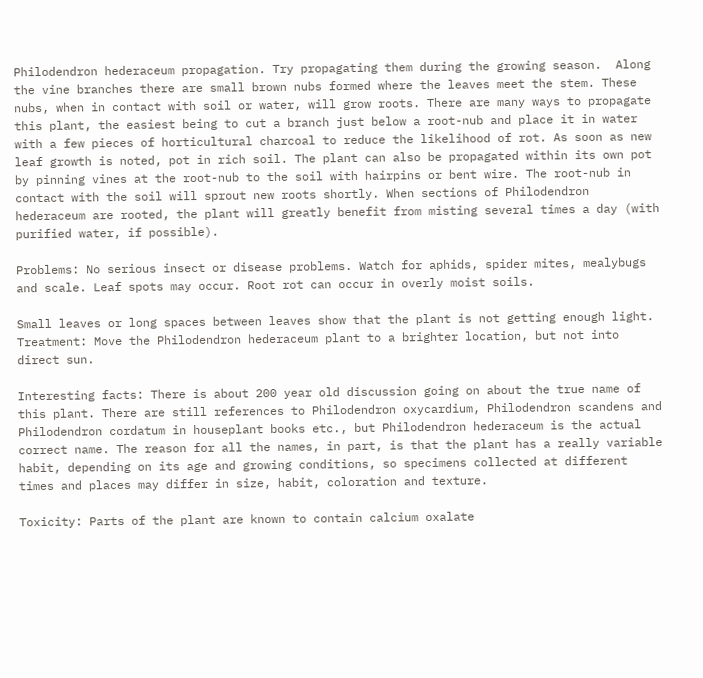Philodendron hederaceum propagation. Try propagating them during the growing season.  Along the vine branches there are small brown nubs formed where the leaves meet the stem. These nubs, when in contact with soil or water, will grow roots. There are many ways to propagate this plant, the easiest being to cut a branch just below a root-nub and place it in water with a few pieces of horticultural charcoal to reduce the likelihood of rot. As soon as new leaf growth is noted, pot in rich soil. The plant can also be propagated within its own pot by pinning vines at the root-nub to the soil with hairpins or bent wire. The root-nub in contact with the soil will sprout new roots shortly. When sections of Philodendron hederaceum are rooted, the plant will greatly benefit from misting several times a day (with purified water, if possible).

Problems: No serious insect or disease problems. Watch for aphids, spider mites, mealybugs and scale. Leaf spots may occur. Root rot can occur in overly moist soils.

Small leaves or long spaces between leaves show that the plant is not getting enough light.
Treatment: Move the Philodendron hederaceum plant to a brighter location, but not into direct sun.

Interesting facts: There is about 200 year old discussion going on about the true name of this plant. There are still references to Philodendron oxycardium, Philodendron scandens and Philodendron cordatum in houseplant books etc., but Philodendron hederaceum is the actual correct name. The reason for all the names, in part, is that the plant has a really variable habit, depending on its age and growing conditions, so specimens collected at different times and places may differ in size, habit, coloration and texture.

Toxicity: Parts of the plant are known to contain calcium oxalate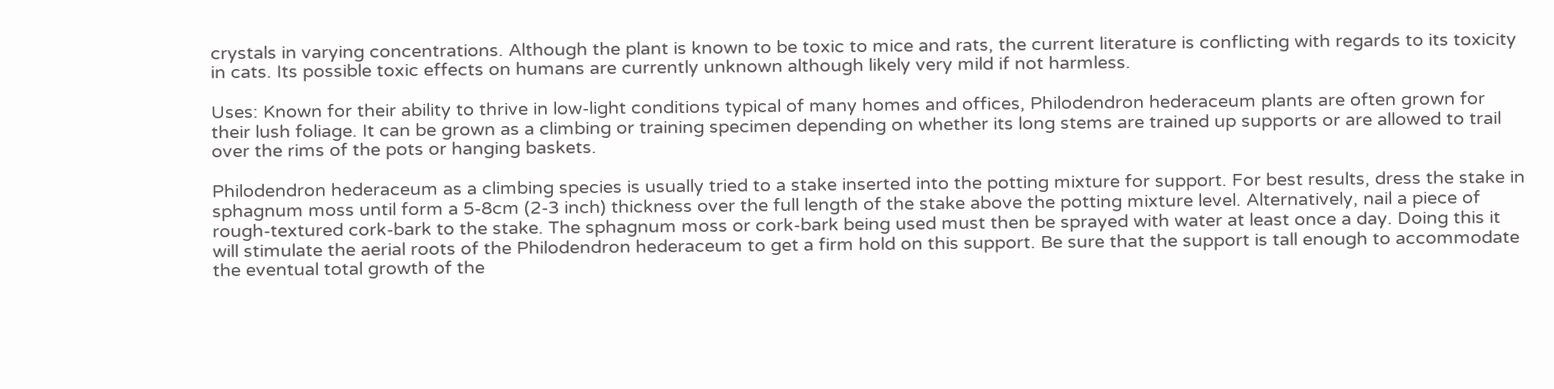crystals in varying concentrations. Although the plant is known to be toxic to mice and rats, the current literature is conflicting with regards to its toxicity in cats. Its possible toxic effects on humans are currently unknown although likely very mild if not harmless.

Uses: Known for their ability to thrive in low-light conditions typical of many homes and offices, Philodendron hederaceum plants are often grown for their lush foliage. It can be grown as a climbing or training specimen depending on whether its long stems are trained up supports or are allowed to trail over the rims of the pots or hanging baskets.

Philodendron hederaceum as a climbing species is usually tried to a stake inserted into the potting mixture for support. For best results, dress the stake in sphagnum moss until form a 5-8cm (2-3 inch) thickness over the full length of the stake above the potting mixture level. Alternatively, nail a piece of rough-textured cork-bark to the stake. The sphagnum moss or cork-bark being used must then be sprayed with water at least once a day. Doing this it will stimulate the aerial roots of the Philodendron hederaceum to get a firm hold on this support. Be sure that the support is tall enough to accommodate the eventual total growth of the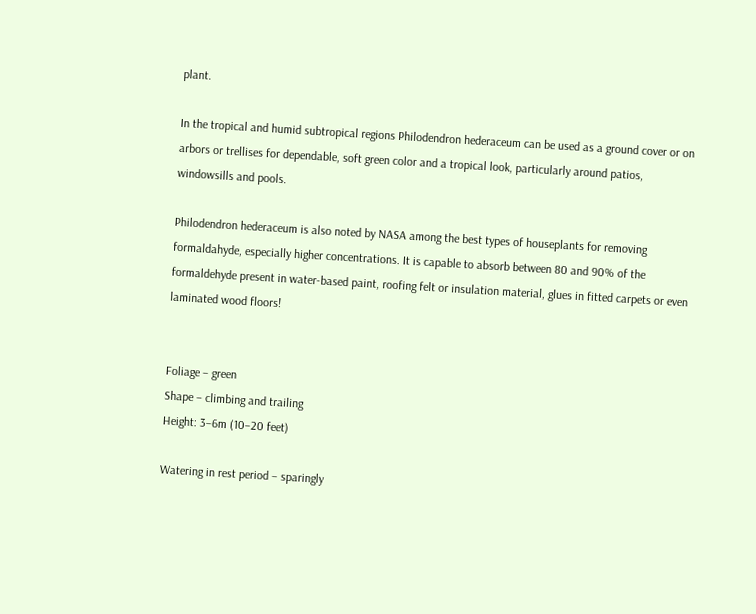plant.

In the tropical and humid subtropical regions Philodendron hederaceum can be used as a ground cover or on arbors or trellises for dependable, soft green color and a tropical look, particularly around patios, windowsills and pools.

Philodendron hederaceum is also noted by NASA among the best types of houseplants for removing formaldahyde, especially higher concentrations. It is capable to absorb between 80 and 90% of the formaldehyde present in water-based paint, roofing felt or insulation material, glues in fitted carpets or even laminated wood floors!


Foliage – green
Shape – climbing and trailing
Height: 3–6m (10–20 feet)

Watering in rest period – sparingly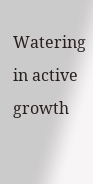Watering in active growth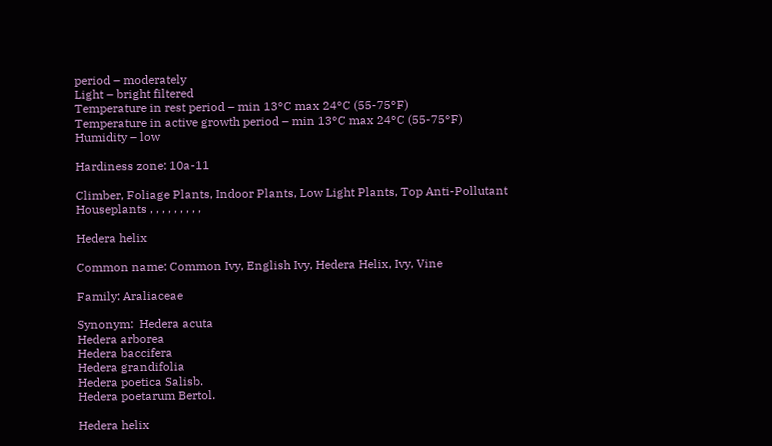period – moderately
Light – bright filtered
Temperature in rest period – min 13°C max 24°C (55-75°F)
Temperature in active growth period – min 13°C max 24°C (55-75°F)
Humidity – low

Hardiness zone: 10a-11

Climber, Foliage Plants, Indoor Plants, Low Light Plants, Top Anti-Pollutant Houseplants , , , , , , , , ,

Hedera helix

Common name: Common Ivy, English Ivy, Hedera Helix, Ivy, Vine

Family: Araliaceae

Synonym:  Hedera acuta
Hedera arborea
Hedera baccifera
Hedera grandifolia
Hedera poetica Salisb.
Hedera poetarum Bertol.

Hedera helix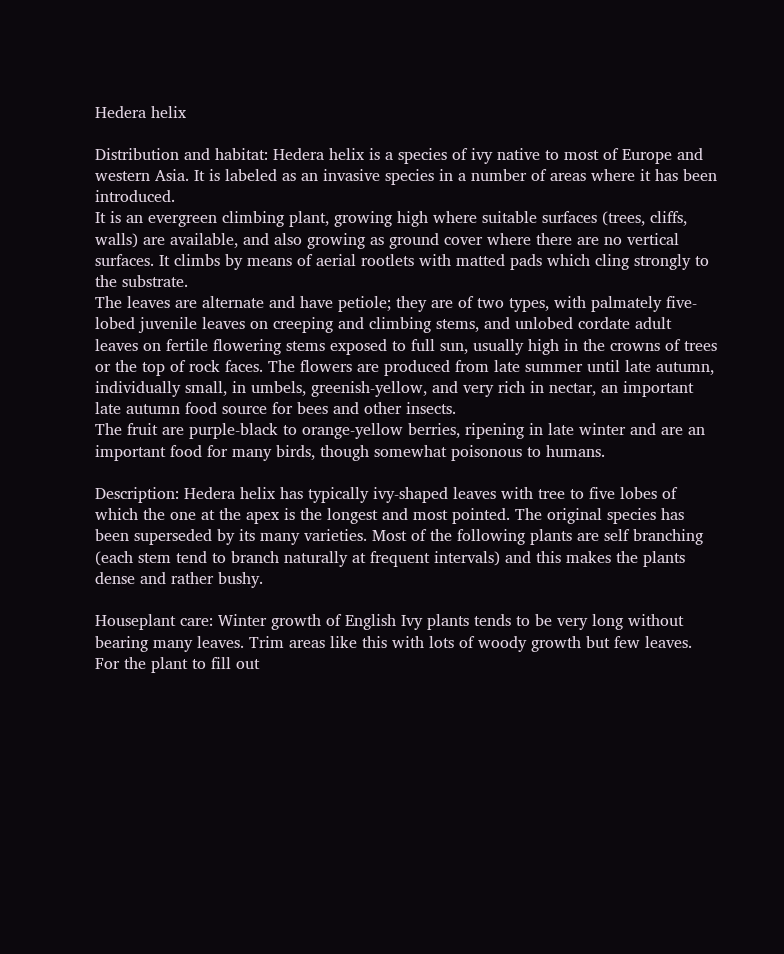Hedera helix

Distribution and habitat: Hedera helix is a species of ivy native to most of Europe and western Asia. It is labeled as an invasive species in a number of areas where it has been introduced.
It is an evergreen climbing plant, growing high where suitable surfaces (trees, cliffs, walls) are available, and also growing as ground cover where there are no vertical surfaces. It climbs by means of aerial rootlets with matted pads which cling strongly to the substrate.
The leaves are alternate and have petiole; they are of two types, with palmately five-lobed juvenile leaves on creeping and climbing stems, and unlobed cordate adult leaves on fertile flowering stems exposed to full sun, usually high in the crowns of trees or the top of rock faces. The flowers are produced from late summer until late autumn, individually small, in umbels, greenish-yellow, and very rich in nectar, an important late autumn food source for bees and other insects.
The fruit are purple-black to orange-yellow berries, ripening in late winter and are an important food for many birds, though somewhat poisonous to humans.

Description: Hedera helix has typically ivy-shaped leaves with tree to five lobes of which the one at the apex is the longest and most pointed. The original species has been superseded by its many varieties. Most of the following plants are self branching (each stem tend to branch naturally at frequent intervals) and this makes the plants dense and rather bushy.

Houseplant care: Winter growth of English Ivy plants tends to be very long without bearing many leaves. Trim areas like this with lots of woody growth but few leaves. For the plant to fill out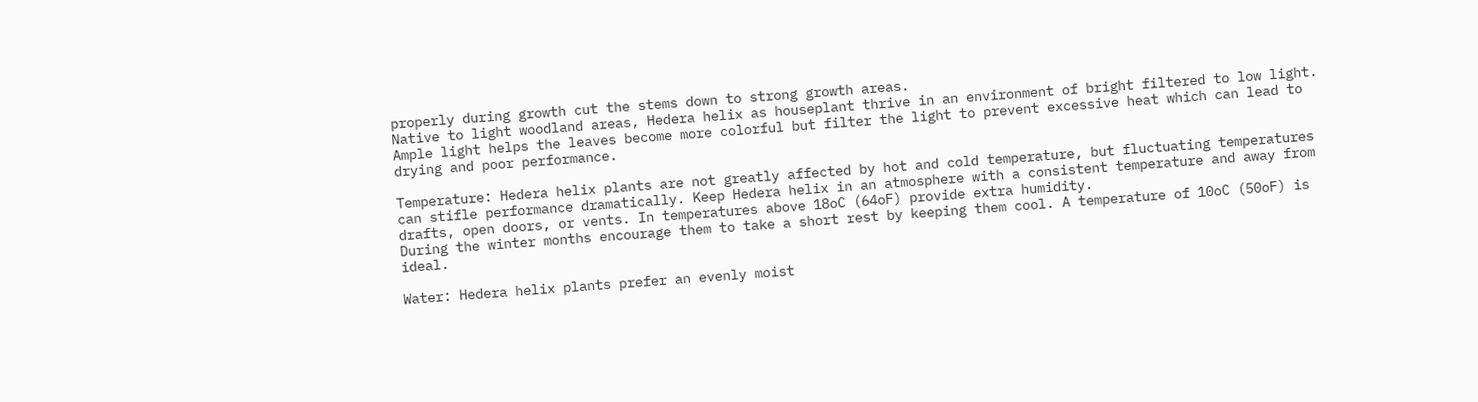properly during growth cut the stems down to strong growth areas.
Native to light woodland areas, Hedera helix as houseplant thrive in an environment of bright filtered to low light. Ample light helps the leaves become more colorful but filter the light to prevent excessive heat which can lead to drying and poor performance.

Temperature: Hedera helix plants are not greatly affected by hot and cold temperature, but fluctuating temperatures can stifle performance dramatically. Keep Hedera helix in an atmosphere with a consistent temperature and away from drafts, open doors, or vents. In temperatures above 18oC (64oF) provide extra humidity.
During the winter months encourage them to take a short rest by keeping them cool. A temperature of 10oC (50oF) is ideal.

Water: Hedera helix plants prefer an evenly moist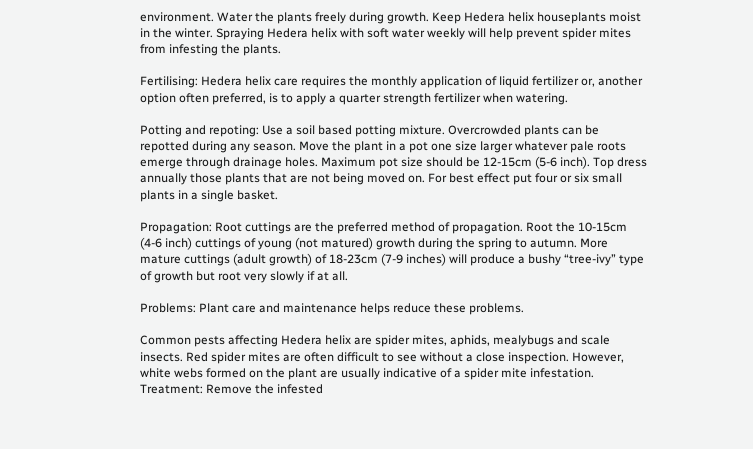environment. Water the plants freely during growth. Keep Hedera helix houseplants moist in the winter. Spraying Hedera helix with soft water weekly will help prevent spider mites from infesting the plants.

Fertilising: Hedera helix care requires the monthly application of liquid fertilizer or, another option often preferred, is to apply a quarter strength fertilizer when watering.

Potting and repoting: Use a soil based potting mixture. Overcrowded plants can be repotted during any season. Move the plant in a pot one size larger whatever pale roots emerge through drainage holes. Maximum pot size should be 12-15cm (5-6 inch). Top dress annually those plants that are not being moved on. For best effect put four or six small plants in a single basket.

Propagation: Root cuttings are the preferred method of propagation. Root the 10-15cm (4-6 inch) cuttings of young (not matured) growth during the spring to autumn. More mature cuttings (adult growth) of 18-23cm (7-9 inches) will produce a bushy “tree-ivy” type of growth but root very slowly if at all.

Problems: Plant care and maintenance helps reduce these problems.

Common pests affecting Hedera helix are spider mites, aphids, mealybugs and scale insects. Red spider mites are often difficult to see without a close inspection. However, white webs formed on the plant are usually indicative of a spider mite infestation.
Treatment: Remove the infested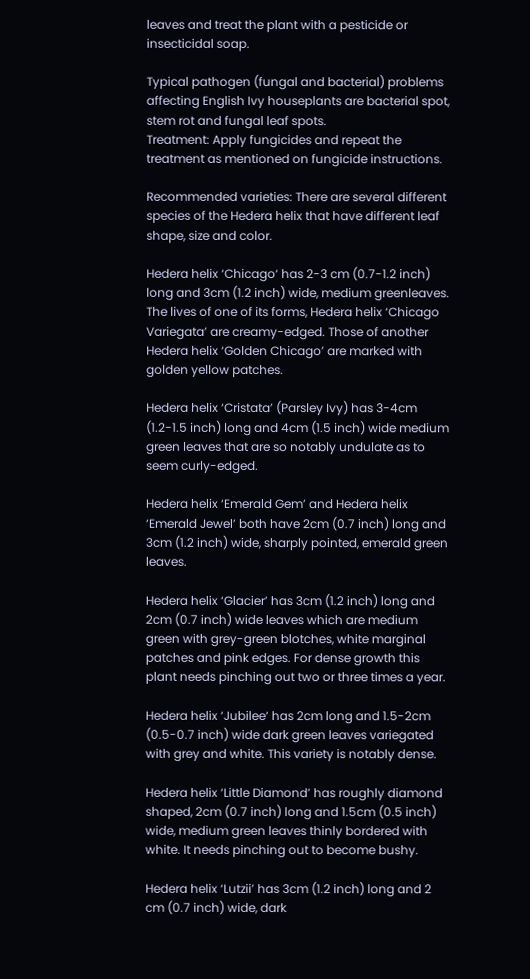leaves and treat the plant with a pesticide or insecticidal soap.

Typical pathogen (fungal and bacterial) problems affecting English Ivy houseplants are bacterial spot, stem rot and fungal leaf spots.
Treatment: Apply fungicides and repeat the treatment as mentioned on fungicide instructions.

Recommended varieties: There are several different species of the Hedera helix that have different leaf shape, size and color.

Hedera helix ‘Chicago‘ has 2-3 cm (0.7-1.2 inch) long and 3cm (1.2 inch) wide, medium greenleaves. The lives of one of its forms, Hedera helix ‘Chicago Variegata’ are creamy-edged. Those of another Hedera helix ‘Golden Chicago’ are marked with golden yellow patches.

Hedera helix ‘Cristata’ (Parsley Ivy) has 3-4cm (1.2-1.5 inch) long and 4cm (1.5 inch) wide medium green leaves that are so notably undulate as to seem curly-edged.

Hedera helix ‘Emerald Gem’ and Hedera helix ‘Emerald Jewel’ both have 2cm (0.7 inch) long and 3cm (1.2 inch) wide, sharply pointed, emerald green leaves.

Hedera helix ‘Glacier’ has 3cm (1.2 inch) long and 2cm (0.7 inch) wide leaves which are medium green with grey-green blotches, white marginal patches and pink edges. For dense growth this plant needs pinching out two or three times a year.

Hedera helix ‘Jubilee‘ has 2cm long and 1.5-2cm (0.5-0.7 inch) wide dark green leaves variegated with grey and white. This variety is notably dense.

Hedera helix ‘Little Diamond’ has roughly diamond shaped, 2cm (0.7 inch) long and 1.5cm (0.5 inch) wide, medium green leaves thinly bordered with white. It needs pinching out to become bushy.

Hedera helix ‘Lutzii’ has 3cm (1.2 inch) long and 2 cm (0.7 inch) wide, dark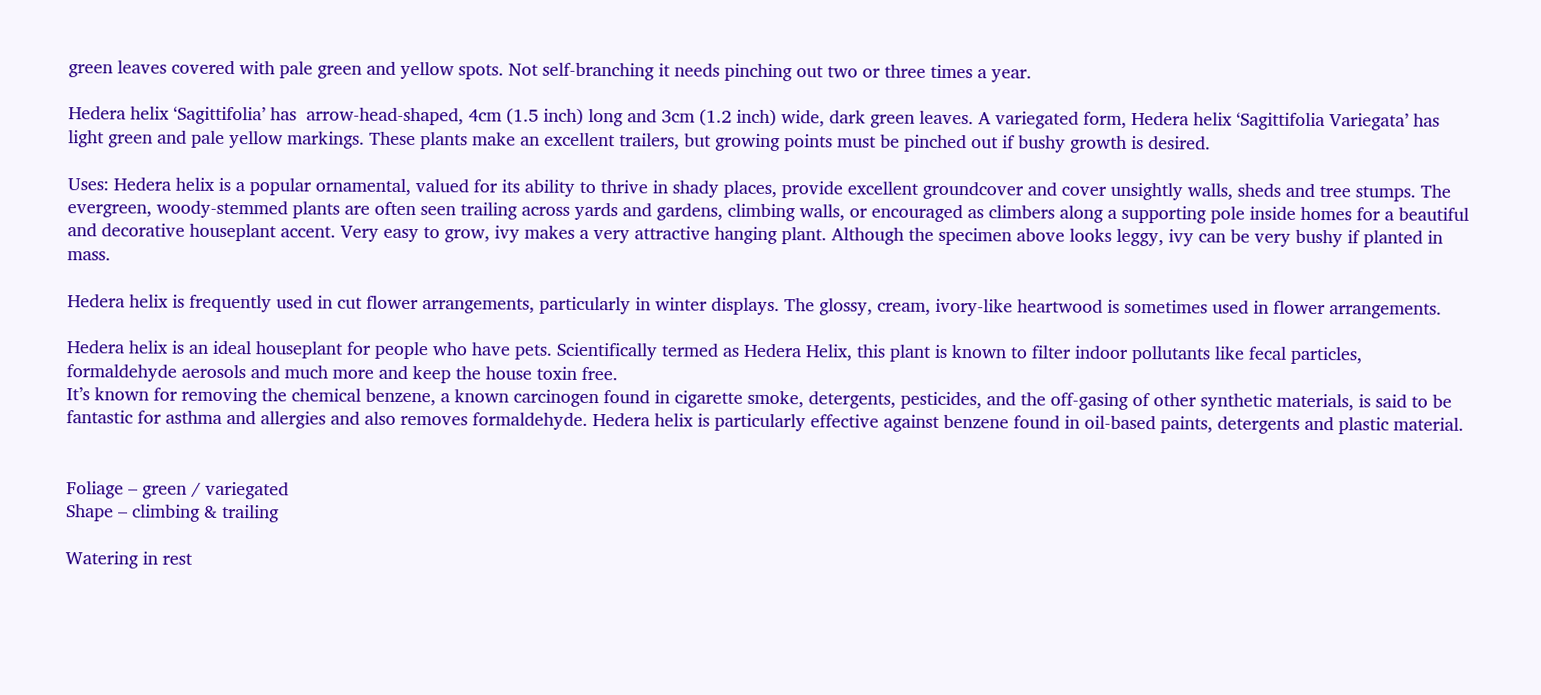green leaves covered with pale green and yellow spots. Not self-branching it needs pinching out two or three times a year.

Hedera helix ‘Sagittifolia’ has  arrow-head-shaped, 4cm (1.5 inch) long and 3cm (1.2 inch) wide, dark green leaves. A variegated form, Hedera helix ‘Sagittifolia Variegata’ has light green and pale yellow markings. These plants make an excellent trailers, but growing points must be pinched out if bushy growth is desired.

Uses: Hedera helix is a popular ornamental, valued for its ability to thrive in shady places, provide excellent groundcover and cover unsightly walls, sheds and tree stumps. The evergreen, woody-stemmed plants are often seen trailing across yards and gardens, climbing walls, or encouraged as climbers along a supporting pole inside homes for a beautiful and decorative houseplant accent. Very easy to grow, ivy makes a very attractive hanging plant. Although the specimen above looks leggy, ivy can be very bushy if planted in mass.

Hedera helix is frequently used in cut flower arrangements, particularly in winter displays. The glossy, cream, ivory-like heartwood is sometimes used in flower arrangements.

Hedera helix is an ideal houseplant for people who have pets. Scientifically termed as Hedera Helix, this plant is known to filter indoor pollutants like fecal particles, formaldehyde aerosols and much more and keep the house toxin free.
It’s known for removing the chemical benzene, a known carcinogen found in cigarette smoke, detergents, pesticides, and the off-gasing of other synthetic materials, is said to be fantastic for asthma and allergies and also removes formaldehyde. Hedera helix is particularly effective against benzene found in oil-based paints, detergents and plastic material.


Foliage – green / variegated
Shape – climbing & trailing

Watering in rest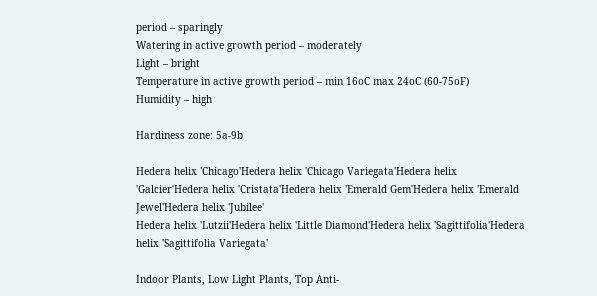period – sparingly
Watering in active growth period – moderately
Light – bright
Temperature in active growth period – min 16oC max 24oC (60-75oF)
Humidity – high

Hardiness zone: 5a-9b

Hedera helix 'Chicago'Hedera helix 'Chicago Variegata'Hedera helix 'Galcier'Hedera helix 'Cristata'Hedera helix 'Emerald Gem'Hedera helix 'Emerald Jewel'Hedera helix 'Jubilee'
Hedera helix 'Lutzii'Hedera helix 'Little Diamond'Hedera helix 'Sagittifolia'Hedera helix 'Sagittifolia Variegata'

Indoor Plants, Low Light Plants, Top Anti-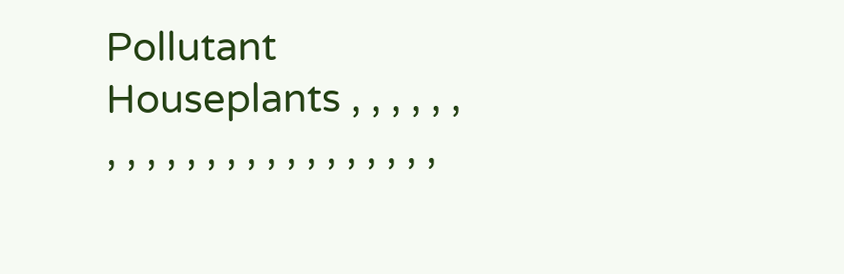Pollutant Houseplants , , , , , , , , , , , , , , , , , , , , , , ,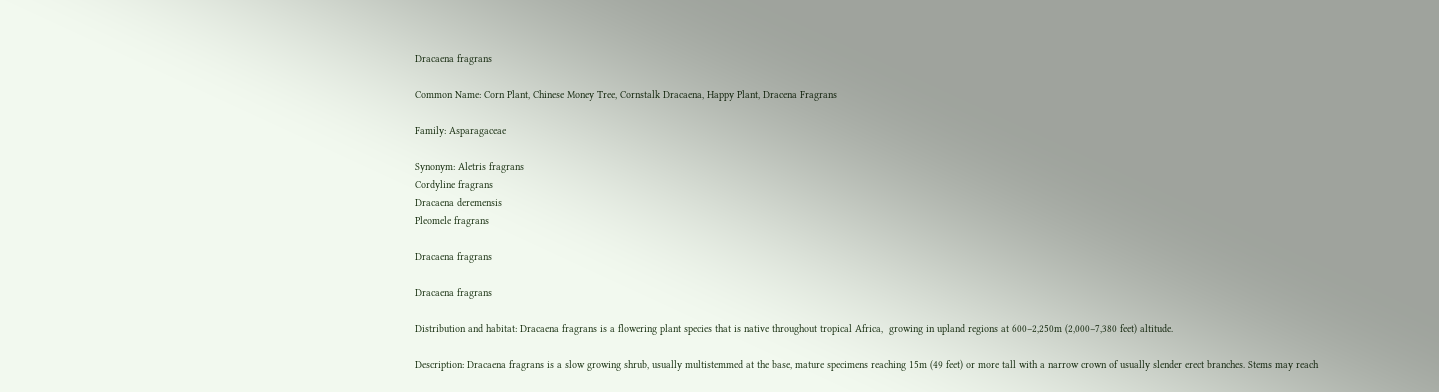Dracaena fragrans

Common Name: Corn Plant, Chinese Money Tree, Cornstalk Dracaena, Happy Plant, Dracena Fragrans

Family: Asparagaceae

Synonym: Aletris fragrans
Cordyline fragrans
Dracaena deremensis
Pleomele fragrans

Dracaena fragrans

Dracaena fragrans

Distribution and habitat: Dracaena fragrans is a flowering plant species that is native throughout tropical Africa,  growing in upland regions at 600–2,250m (2,000–7,380 feet) altitude.

Description: Dracaena fragrans is a slow growing shrub, usually multistemmed at the base, mature specimens reaching 15m (49 feet) or more tall with a narrow crown of usually slender erect branches. Stems may reach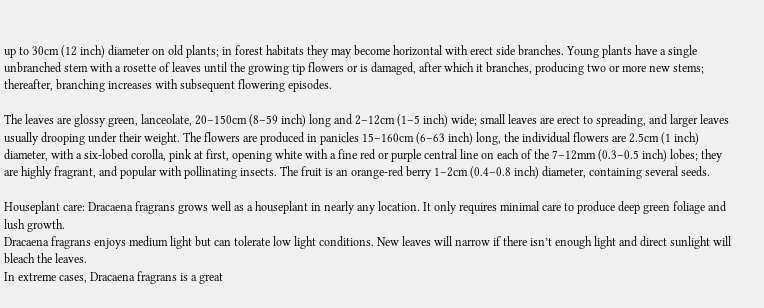up to 30cm (12 inch) diameter on old plants; in forest habitats they may become horizontal with erect side branches. Young plants have a single unbranched stem with a rosette of leaves until the growing tip flowers or is damaged, after which it branches, producing two or more new stems; thereafter, branching increases with subsequent flowering episodes.

The leaves are glossy green, lanceolate, 20–150cm (8–59 inch) long and 2–12cm (1–5 inch) wide; small leaves are erect to spreading, and larger leaves usually drooping under their weight. The flowers are produced in panicles 15–160cm (6–63 inch) long, the individual flowers are 2.5cm (1 inch) diameter, with a six-lobed corolla, pink at first, opening white with a fine red or purple central line on each of the 7–12mm (0.3–0.5 inch) lobes; they are highly fragrant, and popular with pollinating insects. The fruit is an orange-red berry 1–2cm (0.4–0.8 inch) diameter, containing several seeds.

Houseplant care: Dracaena fragrans grows well as a houseplant in nearly any location. It only requires minimal care to produce deep green foliage and lush growth.
Dracaena fragrans enjoys medium light but can tolerate low light conditions. New leaves will narrow if there isn’t enough light and direct sunlight will bleach the leaves.
In extreme cases, Dracaena fragrans is a great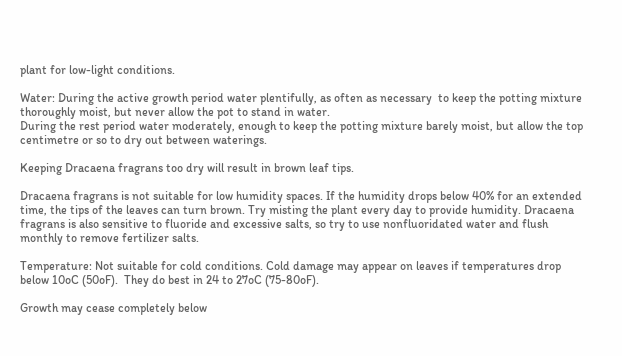plant for low-light conditions.

Water: During the active growth period water plentifully, as often as necessary  to keep the potting mixture thoroughly moist, but never allow the pot to stand in water.
During the rest period water moderately, enough to keep the potting mixture barely moist, but allow the top centimetre or so to dry out between waterings.

Keeping Dracaena fragrans too dry will result in brown leaf tips.

Dracaena fragrans is not suitable for low humidity spaces. If the humidity drops below 40% for an extended time, the tips of the leaves can turn brown. Try misting the plant every day to provide humidity. Dracaena fragrans is also sensitive to fluoride and excessive salts, so try to use nonfluoridated water and flush monthly to remove fertilizer salts.

Temperature: Not suitable for cold conditions. Cold damage may appear on leaves if temperatures drop below 10oC (50oF).  They do best in 24 to 27oC (75-80oF).

Growth may cease completely below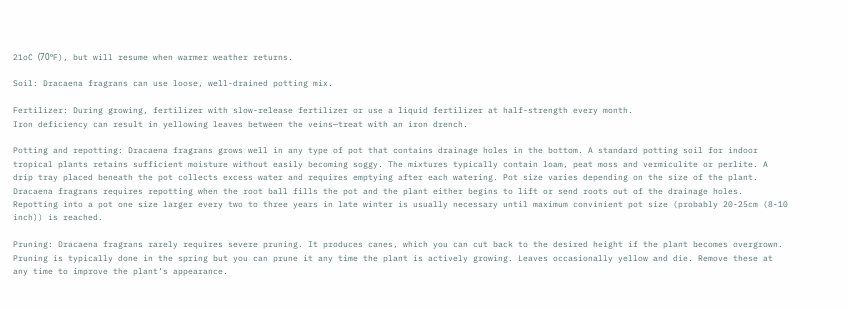21oC (70ºF), but will resume when warmer weather returns.

Soil: Dracaena fragrans can use loose, well-drained potting mix.

Fertilizer: During growing, fertilizer with slow-release fertilizer or use a liquid fertilizer at half-strength every month.
Iron deficiency can result in yellowing leaves between the veins—treat with an iron drench.

Potting and repotting: Dracaena fragrans grows well in any type of pot that contains drainage holes in the bottom. A standard potting soil for indoor tropical plants retains sufficient moisture without easily becoming soggy. The mixtures typically contain loam, peat moss and vermiculite or perlite. A drip tray placed beneath the pot collects excess water and requires emptying after each watering. Pot size varies depending on the size of the plant. Dracaena fragrans requires repotting when the root ball fills the pot and the plant either begins to lift or send roots out of the drainage holes. Repotting into a pot one size larger every two to three years in late winter is usually necessary until maximum convinient pot size (probably 20-25cm (8-10 inch)) is reached.

Pruning: Dracaena fragrans rarely requires severe pruning. It produces canes, which you can cut back to the desired height if the plant becomes overgrown. Pruning is typically done in the spring but you can prune it any time the plant is actively growing. Leaves occasionally yellow and die. Remove these at any time to improve the plant’s appearance.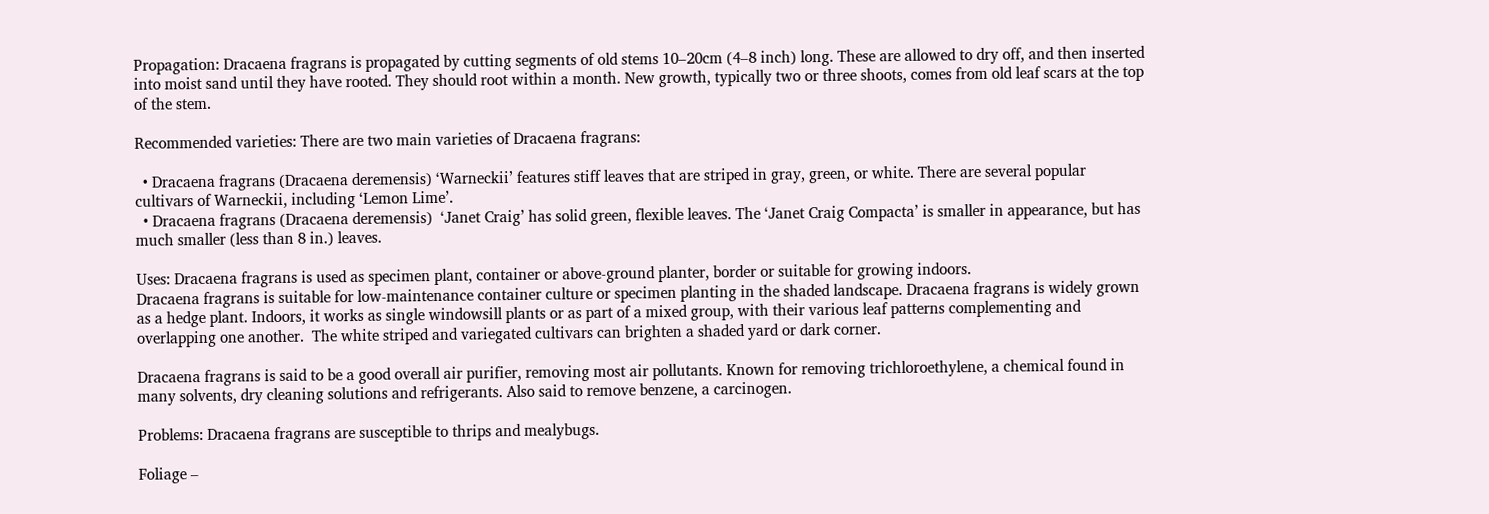Propagation: Dracaena fragrans is propagated by cutting segments of old stems 10–20cm (4–8 inch) long. These are allowed to dry off, and then inserted into moist sand until they have rooted. They should root within a month. New growth, typically two or three shoots, comes from old leaf scars at the top of the stem.

Recommended varieties: There are two main varieties of Dracaena fragrans:

  • Dracaena fragrans (Dracaena deremensis) ‘Warneckii’ features stiff leaves that are striped in gray, green, or white. There are several popular cultivars of Warneckii, including ‘Lemon Lime’.
  • Dracaena fragrans (Dracaena deremensis)  ‘Janet Craig’ has solid green, flexible leaves. The ‘Janet Craig Compacta’ is smaller in appearance, but has much smaller (less than 8 in.) leaves.

Uses: Dracaena fragrans is used as specimen plant, container or above-ground planter, border or suitable for growing indoors.
Dracaena fragrans is suitable for low-maintenance container culture or specimen planting in the shaded landscape. Dracaena fragrans is widely grown as a hedge plant. Indoors, it works as single windowsill plants or as part of a mixed group, with their various leaf patterns complementing and overlapping one another.  The white striped and variegated cultivars can brighten a shaded yard or dark corner.

Dracaena fragrans is said to be a good overall air purifier, removing most air pollutants. Known for removing trichloroethylene, a chemical found in many solvents, dry cleaning solutions and refrigerants. Also said to remove benzene, a carcinogen.

Problems: Dracaena fragrans are susceptible to thrips and mealybugs.

Foliage –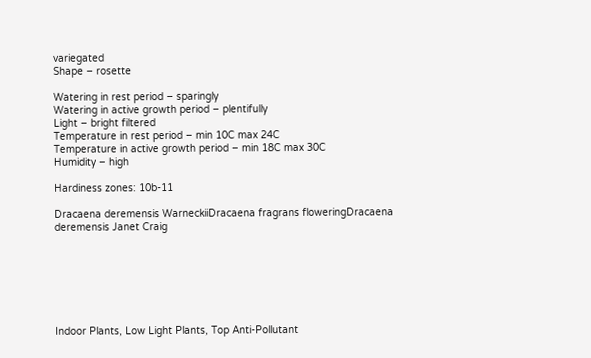variegated
Shape – rosette

Watering in rest period – sparingly
Watering in active growth period – plentifully
Light – bright filtered
Temperature in rest period – min 10C max 24C
Temperature in active growth period – min 18C max 30C
Humidity – high

Hardiness zones: 10b-11

Dracaena deremensis WarneckiiDracaena fragrans floweringDracaena deremensis Janet Craig







Indoor Plants, Low Light Plants, Top Anti-Pollutant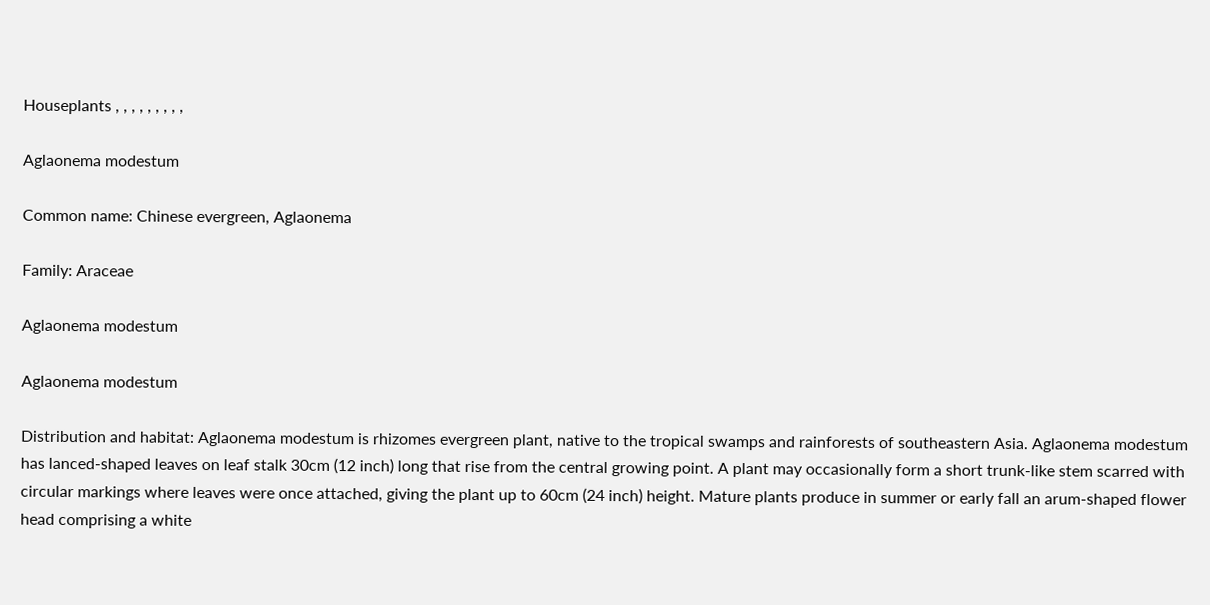Houseplants , , , , , , , , ,

Aglaonema modestum

Common name: Chinese evergreen, Aglaonema

Family: Araceae

Aglaonema modestum

Aglaonema modestum

Distribution and habitat: Aglaonema modestum is rhizomes evergreen plant, native to the tropical swamps and rainforests of southeastern Asia. Aglaonema modestum has lanced-shaped leaves on leaf stalk 30cm (12 inch) long that rise from the central growing point. A plant may occasionally form a short trunk-like stem scarred with circular markings where leaves were once attached, giving the plant up to 60cm (24 inch) height. Mature plants produce in summer or early fall an arum-shaped flower head comprising a white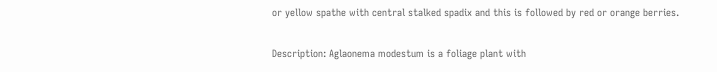or yellow spathe with central stalked spadix and this is followed by red or orange berries.

Description: Aglaonema modestum is a foliage plant with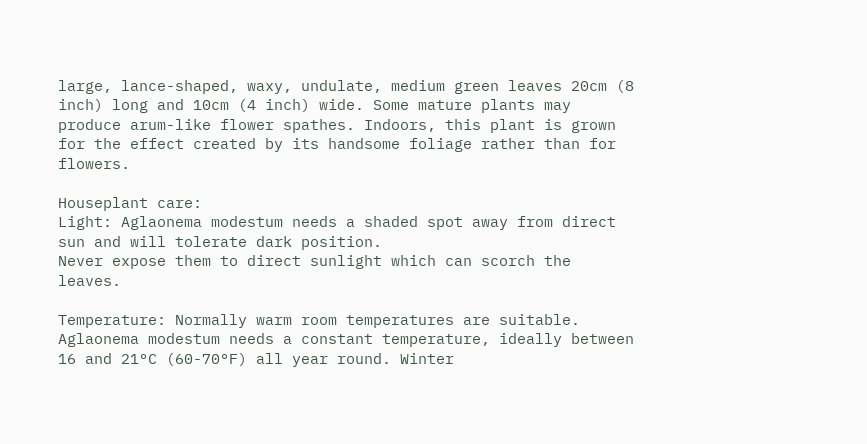large, lance-shaped, waxy, undulate, medium green leaves 20cm (8 inch) long and 10cm (4 inch) wide. Some mature plants may produce arum-like flower spathes. Indoors, this plant is grown for the effect created by its handsome foliage rather than for flowers.

Houseplant care:
Light: Aglaonema modestum needs a shaded spot away from direct sun and will tolerate dark position.
Never expose them to direct sunlight which can scorch the leaves.

Temperature: Normally warm room temperatures are suitable. Aglaonema modestum needs a constant temperature, ideally between 16 and 21°C (60-70°F) all year round. Winter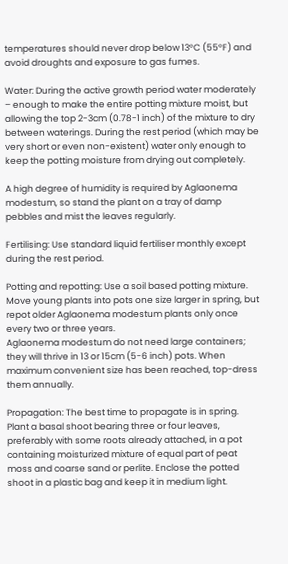temperatures should never drop below 13°C (55°F) and avoid droughts and exposure to gas fumes.

Water: During the active growth period water moderately – enough to make the entire potting mixture moist, but allowing the top 2-3cm (0.78-1 inch) of the mixture to dry between waterings. During the rest period (which may be very short or even non-existent) water only enough to keep the potting moisture from drying out completely.

A high degree of humidity is required by Aglaonema modestum, so stand the plant on a tray of damp pebbles and mist the leaves regularly.

Fertilising: Use standard liquid fertiliser monthly except during the rest period.

Potting and repotting: Use a soil based potting mixture. Move young plants into pots one size larger in spring, but repot older Aglaonema modestum plants only once every two or three years.
Aglaonema modestum do not need large containers; they will thrive in 13 or 15cm (5-6 inch) pots. When maximum convenient size has been reached, top-dress them annually.

Propagation: The best time to propagate is in spring. Plant a basal shoot bearing three or four leaves, preferably with some roots already attached, in a pot containing moisturized mixture of equal part of peat moss and coarse sand or perlite. Enclose the potted shoot in a plastic bag and keep it in medium light.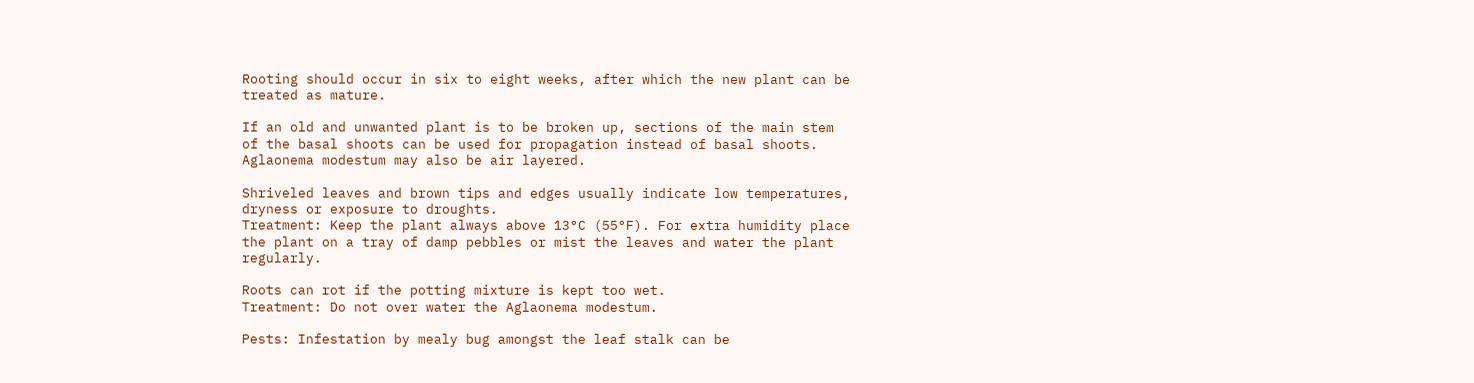Rooting should occur in six to eight weeks, after which the new plant can be treated as mature.

If an old and unwanted plant is to be broken up, sections of the main stem of the basal shoots can be used for propagation instead of basal shoots. Aglaonema modestum may also be air layered.

Shriveled leaves and brown tips and edges usually indicate low temperatures, dryness or exposure to droughts.
Treatment: Keep the plant always above 13°C (55°F). For extra humidity place the plant on a tray of damp pebbles or mist the leaves and water the plant regularly.

Roots can rot if the potting mixture is kept too wet.
Treatment: Do not over water the Aglaonema modestum.

Pests: Infestation by mealy bug amongst the leaf stalk can be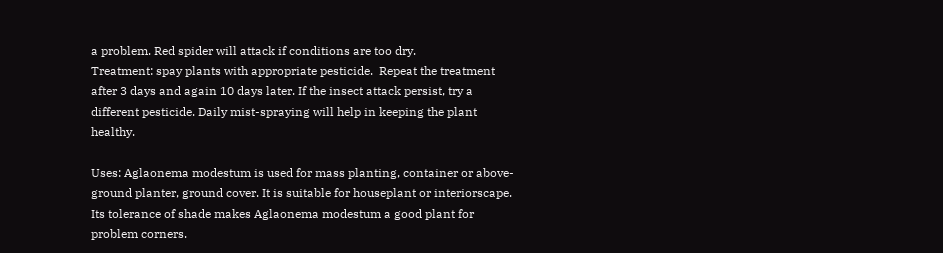a problem. Red spider will attack if conditions are too dry.
Treatment: spay plants with appropriate pesticide.  Repeat the treatment after 3 days and again 10 days later. If the insect attack persist, try a different pesticide. Daily mist-spraying will help in keeping the plant healthy.

Uses: Aglaonema modestum is used for mass planting, container or above-ground planter, ground cover. It is suitable for houseplant or interiorscape. Its tolerance of shade makes Aglaonema modestum a good plant for problem corners.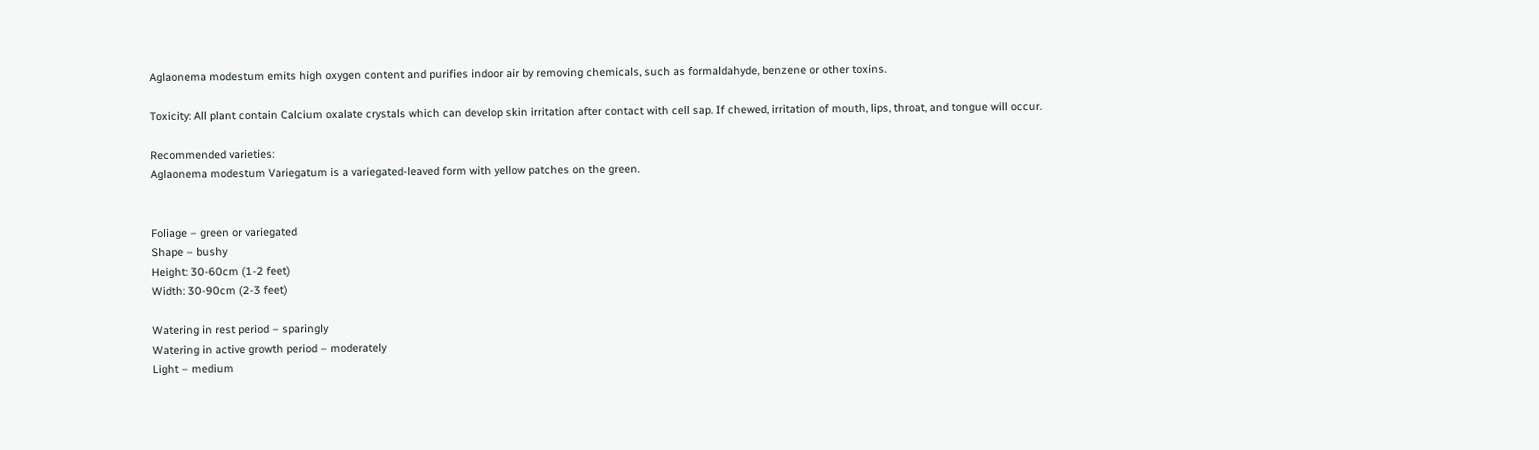Aglaonema modestum emits high oxygen content and purifies indoor air by removing chemicals, such as formaldahyde, benzene or other toxins.

Toxicity: All plant contain Calcium oxalate crystals which can develop skin irritation after contact with cell sap. If chewed, irritation of mouth, lips, throat, and tongue will occur.

Recommended varieties:
Aglaonema modestum Variegatum is a variegated-leaved form with yellow patches on the green.


Foliage – green or variegated
Shape – bushy
Height: 30-60cm (1-2 feet)
Width: 30-90cm (2-3 feet)

Watering in rest period – sparingly
Watering in active growth period – moderately
Light – medium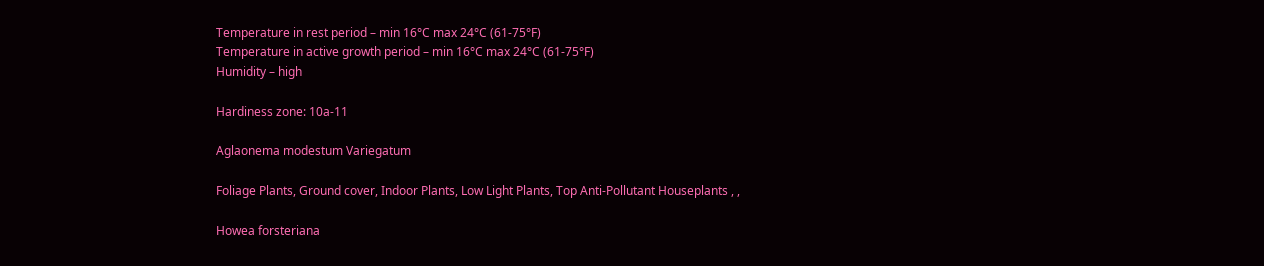Temperature in rest period – min 16°C max 24°C (61-75°F)
Temperature in active growth period – min 16°C max 24°C (61-75°F)
Humidity – high

Hardiness zone: 10a-11

Aglaonema modestum Variegatum

Foliage Plants, Ground cover, Indoor Plants, Low Light Plants, Top Anti-Pollutant Houseplants , ,

Howea forsteriana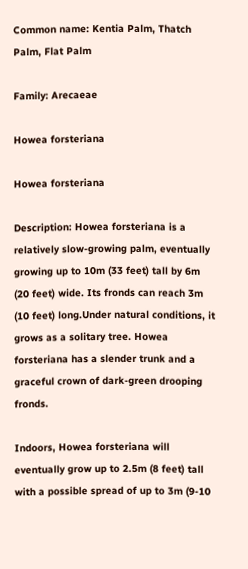Common name: Kentia Palm, Thatch Palm, Flat Palm

Family: Arecaeae

Howea forsteriana

Howea forsteriana

Description: Howea forsteriana is a relatively slow-growing palm, eventually growing up to 10m (33 feet) tall by 6m (20 feet) wide. Its fronds can reach 3m (10 feet) long.Under natural conditions, it grows as a solitary tree. Howea forsteriana has a slender trunk and a graceful crown of dark-green drooping fronds.

Indoors, Howea forsteriana will eventually grow up to 2.5m (8 feet) tall with a possible spread of up to 3m (9-10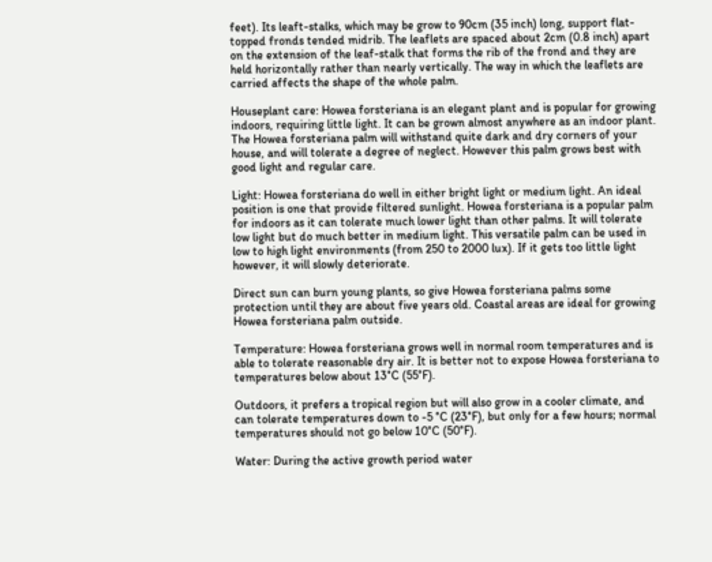feet). Its leaft-stalks, which may be grow to 90cm (35 inch) long, support flat-topped fronds tended midrib. The leaflets are spaced about 2cm (0.8 inch) apart on the extension of the leaf-stalk that forms the rib of the frond and they are held horizontally rather than nearly vertically. The way in which the leaflets are carried affects the shape of the whole palm.

Houseplant care: Howea forsteriana is an elegant plant and is popular for growing indoors, requiring little light. It can be grown almost anywhere as an indoor plant. The Howea forsteriana palm will withstand quite dark and dry corners of your house, and will tolerate a degree of neglect. However this palm grows best with good light and regular care.

Light: Howea forsteriana do well in either bright light or medium light. An ideal position is one that provide filtered sunlight. Howea forsteriana is a popular palm for indoors as it can tolerate much lower light than other palms. It will tolerate low light but do much better in medium light. This versatile palm can be used in low to high light environments (from 250 to 2000 lux). If it gets too little light however, it will slowly deteriorate.

Direct sun can burn young plants, so give Howea forsteriana palms some protection until they are about five years old. Coastal areas are ideal for growing Howea forsteriana palm outside.

Temperature: Howea forsteriana grows well in normal room temperatures and is able to tolerate reasonable dry air. It is better not to expose Howea forsteriana to temperatures below about 13°C (55°F).

Outdoors, it prefers a tropical region but will also grow in a cooler climate, and can tolerate temperatures down to -5 °C (23°F), but only for a few hours; normal temperatures should not go below 10°C (50°F).

Water: During the active growth period water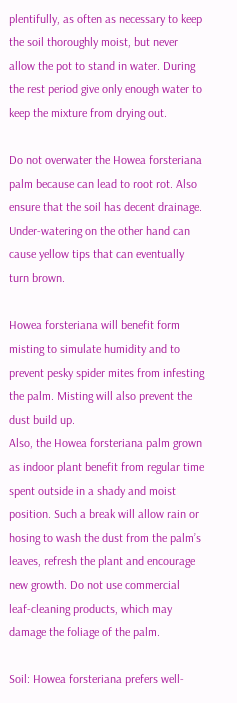plentifully, as often as necessary to keep the soil thoroughly moist, but never allow the pot to stand in water. During the rest period give only enough water to keep the mixture from drying out.

Do not overwater the Howea forsteriana palm because can lead to root rot. Also ensure that the soil has decent drainage.
Under-watering on the other hand can cause yellow tips that can eventually turn brown.

Howea forsteriana will benefit form misting to simulate humidity and to prevent pesky spider mites from infesting the palm. Misting will also prevent the dust build up.
Also, the Howea forsteriana palm grown as indoor plant benefit from regular time spent outside in a shady and moist position. Such a break will allow rain or hosing to wash the dust from the palm’s leaves, refresh the plant and encourage new growth. Do not use commercial leaf-cleaning products, which may damage the foliage of the palm.

Soil: Howea forsteriana prefers well-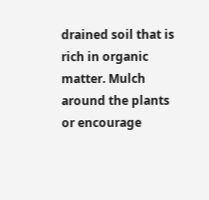drained soil that is rich in organic matter. Mulch around the plants or encourage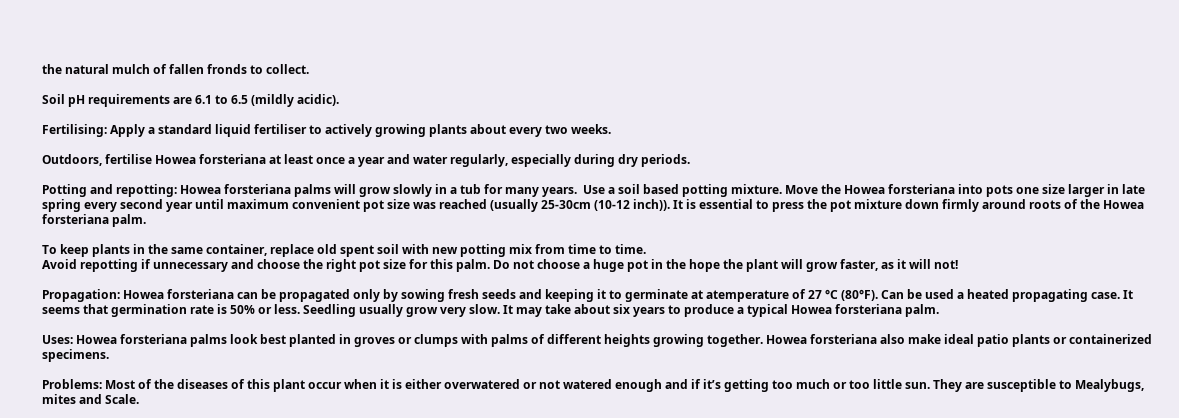the natural mulch of fallen fronds to collect.

Soil pH requirements are 6.1 to 6.5 (mildly acidic).

Fertilising: Apply a standard liquid fertiliser to actively growing plants about every two weeks.

Outdoors, fertilise Howea forsteriana at least once a year and water regularly, especially during dry periods.

Potting and repotting: Howea forsteriana palms will grow slowly in a tub for many years.  Use a soil based potting mixture. Move the Howea forsteriana into pots one size larger in late spring every second year until maximum convenient pot size was reached (usually 25-30cm (10-12 inch)). It is essential to press the pot mixture down firmly around roots of the Howea forsteriana palm.

To keep plants in the same container, replace old spent soil with new potting mix from time to time.
Avoid repotting if unnecessary and choose the right pot size for this palm. Do not choose a huge pot in the hope the plant will grow faster, as it will not!

Propagation: Howea forsteriana can be propagated only by sowing fresh seeds and keeping it to germinate at atemperature of 27 °C (80°F). Can be used a heated propagating case. It seems that germination rate is 50% or less. Seedling usually grow very slow. It may take about six years to produce a typical Howea forsteriana palm.

Uses: Howea forsteriana palms look best planted in groves or clumps with palms of different heights growing together. Howea forsteriana also make ideal patio plants or containerized specimens.

Problems: Most of the diseases of this plant occur when it is either overwatered or not watered enough and if it’s getting too much or too little sun. They are susceptible to Mealybugs, mites and Scale.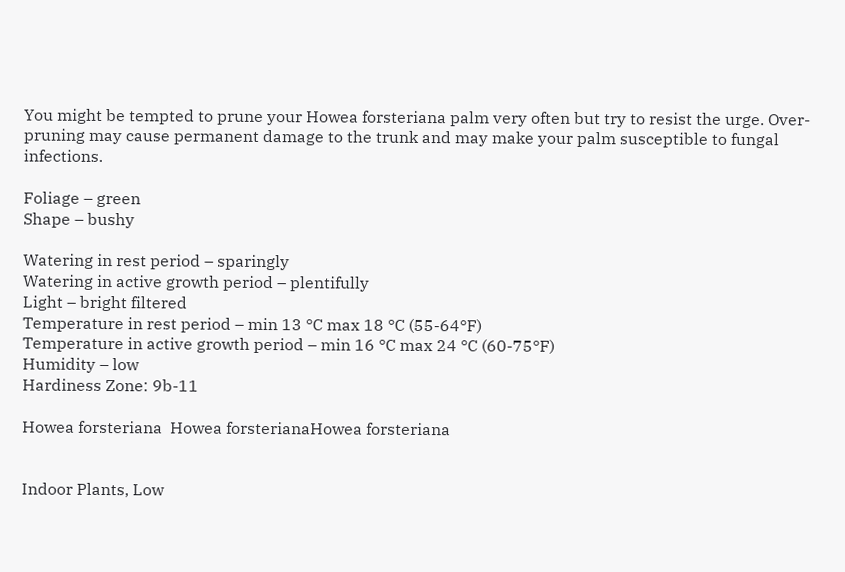You might be tempted to prune your Howea forsteriana palm very often but try to resist the urge. Over-pruning may cause permanent damage to the trunk and may make your palm susceptible to fungal infections.

Foliage – green
Shape – bushy

Watering in rest period – sparingly
Watering in active growth period – plentifully
Light – bright filtered
Temperature in rest period – min 13 °C max 18 °C (55-64°F)
Temperature in active growth period – min 16 °C max 24 °C (60-75°F)
Humidity – low
Hardiness Zone: 9b-11

Howea forsteriana  Howea forsterianaHowea forsteriana


Indoor Plants, Low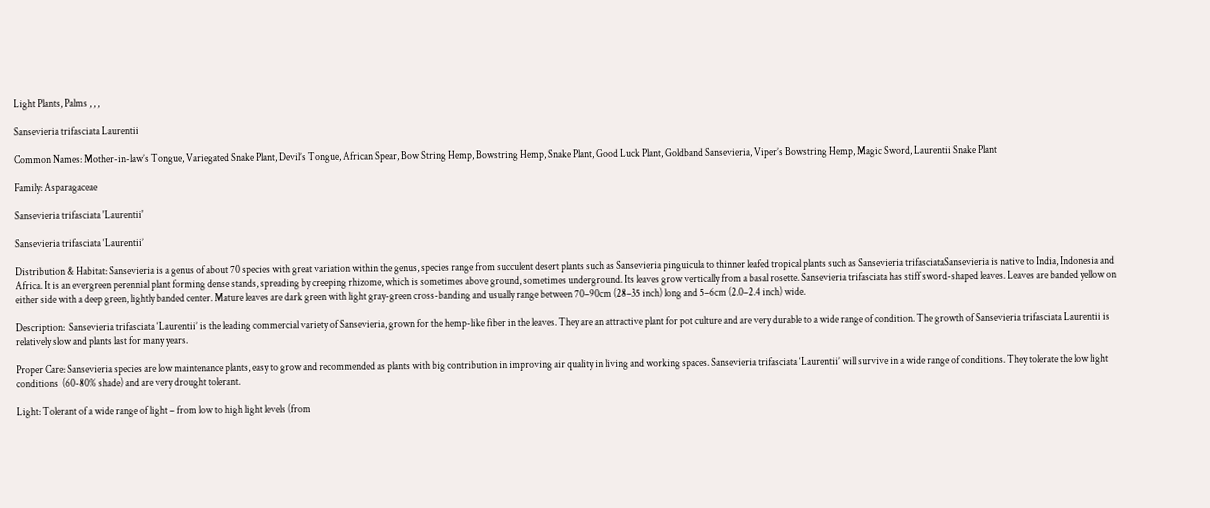Light Plants, Palms , , ,

Sansevieria trifasciata Laurentii

Common Names: Mother-in-law’s Tongue, Variegated Snake Plant, Devil’s Tongue, African Spear, Bow String Hemp, Bowstring Hemp, Snake Plant, Good Luck Plant, Goldband Sansevieria, Viper’s Bowstring Hemp, Magic Sword, Laurentii Snake Plant

Family: Asparagaceae

Sansevieria trifasciata 'Laurentii'

Sansevieria trifasciata ‘Laurentii’

Distribution & Habitat: Sansevieria is a genus of about 70 species with great variation within the genus, species range from succulent desert plants such as Sansevieria pinguicula to thinner leafed tropical plants such as Sansevieria trifasciataSansevieria is native to India, Indonesia and Africa. It is an evergreen perennial plant forming dense stands, spreading by creeping rhizome, which is sometimes above ground, sometimes underground. Its leaves grow vertically from a basal rosette. Sansevieria trifasciata has stiff sword-shaped leaves. Leaves are banded yellow on either side with a deep green, lightly banded center. Mature leaves are dark green with light gray-green cross-banding and usually range between 70–90cm (28–35 inch) long and 5–6cm (2.0–2.4 inch) wide.

Description:  Sansevieria trifasciata ‘Laurentii’ is the leading commercial variety of Sansevieria, grown for the hemp-like fiber in the leaves. They are an attractive plant for pot culture and are very durable to a wide range of condition. The growth of Sansevieria trifasciata Laurentii is relatively slow and plants last for many years.

Proper Care: Sansevieria species are low maintenance plants, easy to grow and recommended as plants with big contribution in improving air quality in living and working spaces. Sansevieria trifasciata ‘Laurentii’ will survive in a wide range of conditions. They tolerate the low light conditions  (60-80% shade) and are very drought tolerant.

Light: Tolerant of a wide range of light – from low to high light levels (from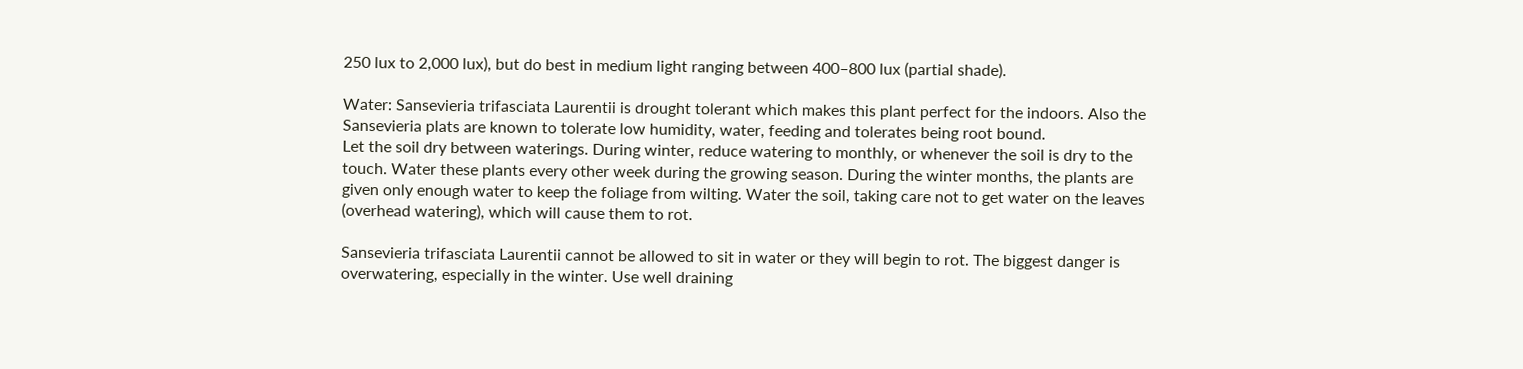250 lux to 2,000 lux), but do best in medium light ranging between 400–800 lux (partial shade).

Water: Sansevieria trifasciata Laurentii is drought tolerant which makes this plant perfect for the indoors. Also the Sansevieria plats are known to tolerate low humidity, water, feeding and tolerates being root bound.
Let the soil dry between waterings. During winter, reduce watering to monthly, or whenever the soil is dry to the touch. Water these plants every other week during the growing season. During the winter months, the plants are given only enough water to keep the foliage from wilting. Water the soil, taking care not to get water on the leaves (overhead watering), which will cause them to rot.

Sansevieria trifasciata Laurentii cannot be allowed to sit in water or they will begin to rot. The biggest danger is overwatering, especially in the winter. Use well draining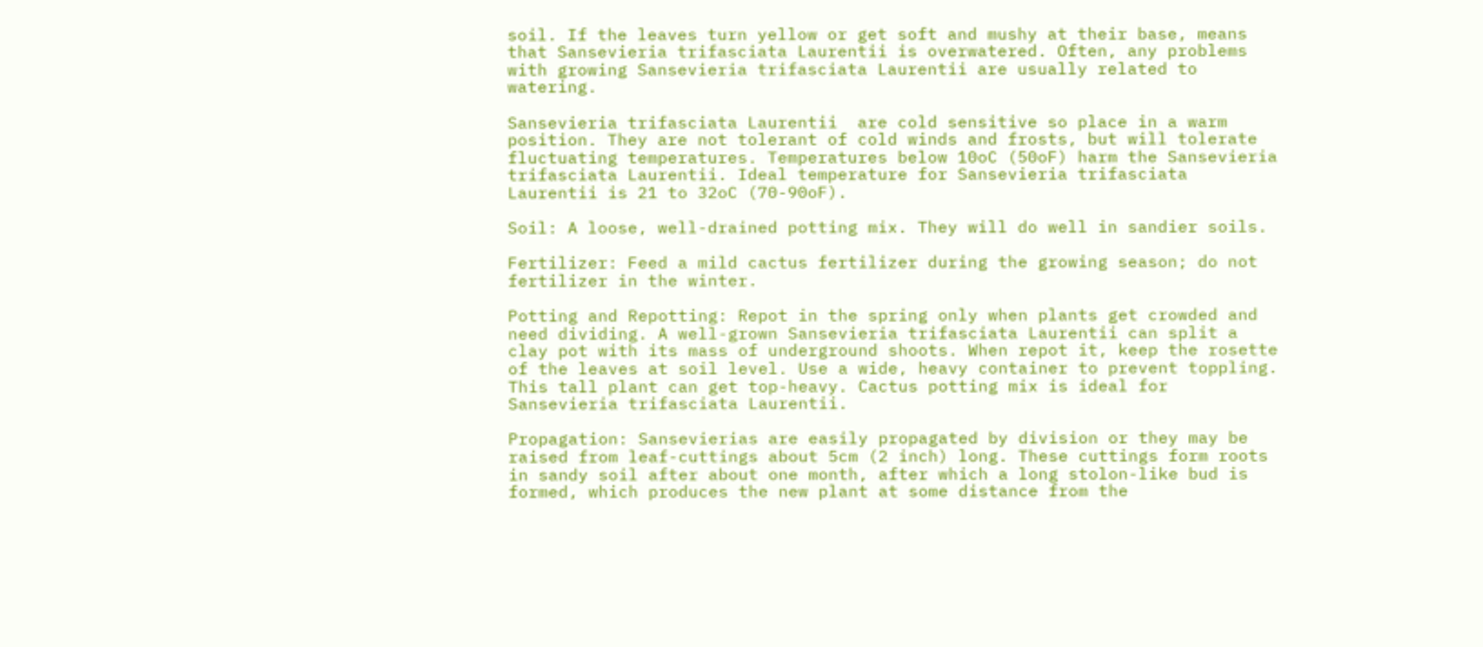soil. If the leaves turn yellow or get soft and mushy at their base, means that Sansevieria trifasciata Laurentii is overwatered. Often, any problems with growing Sansevieria trifasciata Laurentii are usually related to watering.

Sansevieria trifasciata Laurentii  are cold sensitive so place in a warm position. They are not tolerant of cold winds and frosts, but will tolerate fluctuating temperatures. Temperatures below 10oC (50oF) harm the Sansevieria trifasciata Laurentii. Ideal temperature for Sansevieria trifasciata Laurentii is 21 to 32oC (70-90oF).

Soil: A loose, well-drained potting mix. They will do well in sandier soils.

Fertilizer: Feed a mild cactus fertilizer during the growing season; do not fertilizer in the winter.

Potting and Repotting: Repot in the spring only when plants get crowded and need dividing. A well-grown Sansevieria trifasciata Laurentii can split a clay pot with its mass of underground shoots. When repot it, keep the rosette of the leaves at soil level. Use a wide, heavy container to prevent toppling. This tall plant can get top-heavy. Cactus potting mix is ideal for Sansevieria trifasciata Laurentii.

Propagation: Sansevierias are easily propagated by division or they may be raised from leaf-cuttings about 5cm (2 inch) long. These cuttings form roots in sandy soil after about one month, after which a long stolon-like bud is formed, which produces the new plant at some distance from the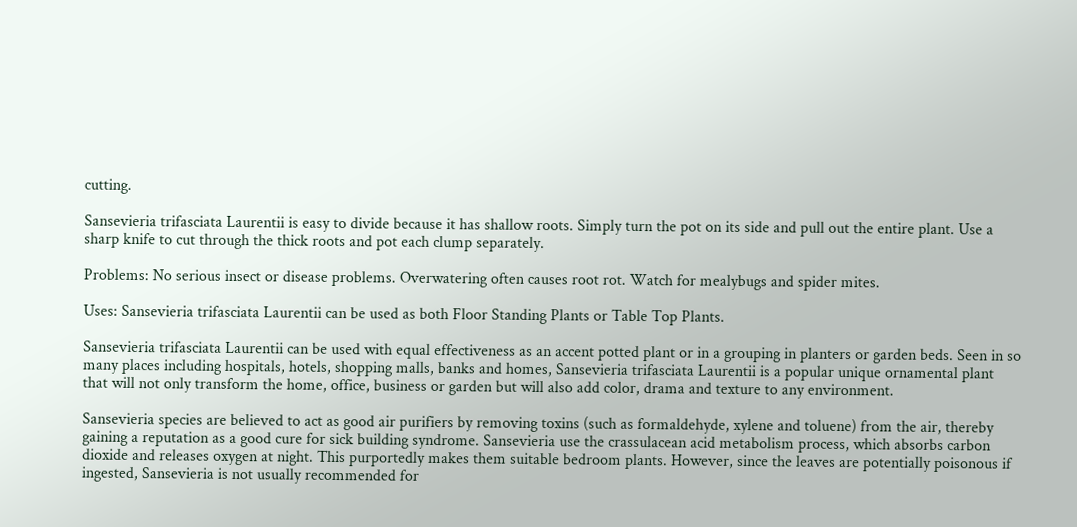cutting.

Sansevieria trifasciata Laurentii is easy to divide because it has shallow roots. Simply turn the pot on its side and pull out the entire plant. Use a sharp knife to cut through the thick roots and pot each clump separately.

Problems: No serious insect or disease problems. Overwatering often causes root rot. Watch for mealybugs and spider mites.

Uses: Sansevieria trifasciata Laurentii can be used as both Floor Standing Plants or Table Top Plants.

Sansevieria trifasciata Laurentii can be used with equal effectiveness as an accent potted plant or in a grouping in planters or garden beds. Seen in so many places including hospitals, hotels, shopping malls, banks and homes, Sansevieria trifasciata Laurentii is a popular unique ornamental plant that will not only transform the home, office, business or garden but will also add color, drama and texture to any environment.

Sansevieria species are believed to act as good air purifiers by removing toxins (such as formaldehyde, xylene and toluene) from the air, thereby gaining a reputation as a good cure for sick building syndrome. Sansevieria use the crassulacean acid metabolism process, which absorbs carbon dioxide and releases oxygen at night. This purportedly makes them suitable bedroom plants. However, since the leaves are potentially poisonous if ingested, Sansevieria is not usually recommended for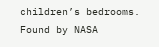children’s bedrooms.
Found by NASA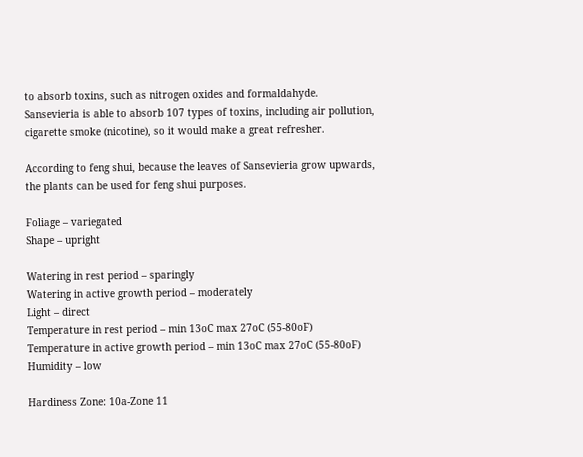to absorb toxins, such as nitrogen oxides and formaldahyde.  Sansevieria is able to absorb 107 types of toxins, including air pollution, cigarette smoke (nicotine), so it would make a great refresher.

According to feng shui, because the leaves of Sansevieria grow upwards, the plants can be used for feng shui purposes.

Foliage – variegated
Shape – upright

Watering in rest period – sparingly
Watering in active growth period – moderately
Light – direct
Temperature in rest period – min 13oC max 27oC (55-80oF)
Temperature in active growth period – min 13oC max 27oC (55-80oF)
Humidity – low

Hardiness Zone: 10a-Zone 11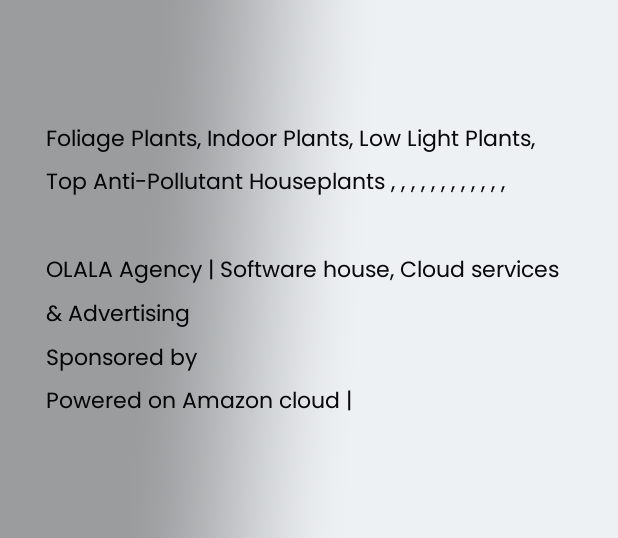Foliage Plants, Indoor Plants, Low Light Plants, Top Anti-Pollutant Houseplants , , , , , , , , , , , ,

OLALA Agency | Software house, Cloud services & Advertising
Sponsored by
Powered on Amazon cloud |